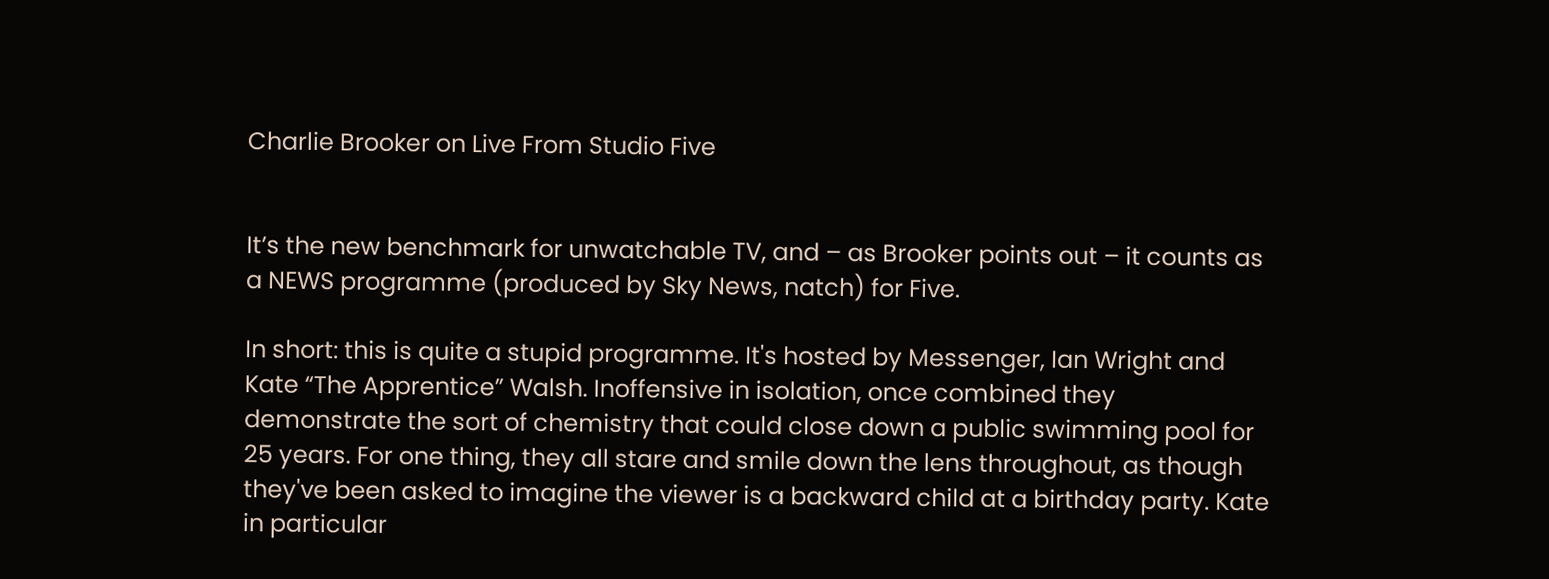Charlie Brooker on Live From Studio Five


It’s the new benchmark for unwatchable TV, and – as Brooker points out – it counts as a NEWS programme (produced by Sky News, natch) for Five.

In short: this is quite a stupid programme. It's hosted by Messenger, Ian Wright and Kate “The Apprentice” Walsh. Inoffensive in isolation, once combined they demonstrate the sort of chemistry that could close down a public swimming pool for 25 years. For one thing, they all stare and smile down the lens throughout, as though they've been asked to imagine the viewer is a backward child at a birthday party. Kate in particular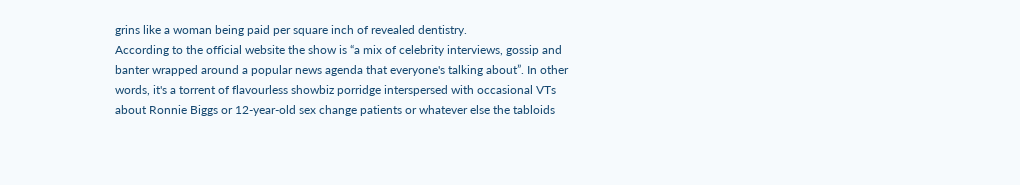grins like a woman being paid per square inch of revealed dentistry.
According to the official website the show is “a mix of celebrity interviews, gossip and banter wrapped around a popular news agenda that everyone's talking about”. In other words, it's a torrent of flavourless showbiz porridge interspersed with occasional VTs about Ronnie Biggs or 12-year-old sex change patients or whatever else the tabloids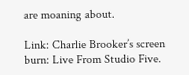are moaning about.

Link: Charlie Brooker’s screen burn: Live From Studio Five.